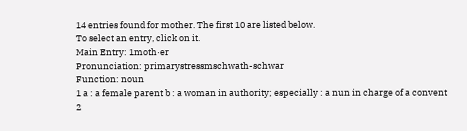14 entries found for mother. The first 10 are listed below.
To select an entry, click on it.
Main Entry: 1moth·er
Pronunciation: primarystressmschwath-schwar
Function: noun
1 a : a female parent b : a woman in authority; especially : a nun in charge of a convent
2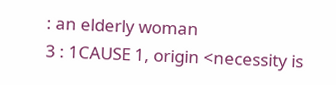: an elderly woman
3 : 1CAUSE 1, origin <necessity is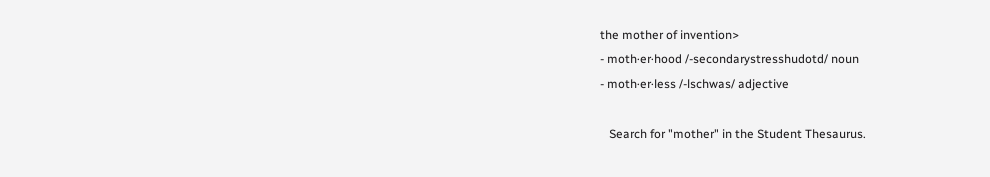the mother of invention>
- moth·er·hood /-secondarystresshudotd/ noun
- moth·er·less /-lschwas/ adjective

   Search for "mother" in the Student Thesaurus.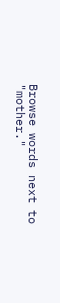Browse words next to "mother."